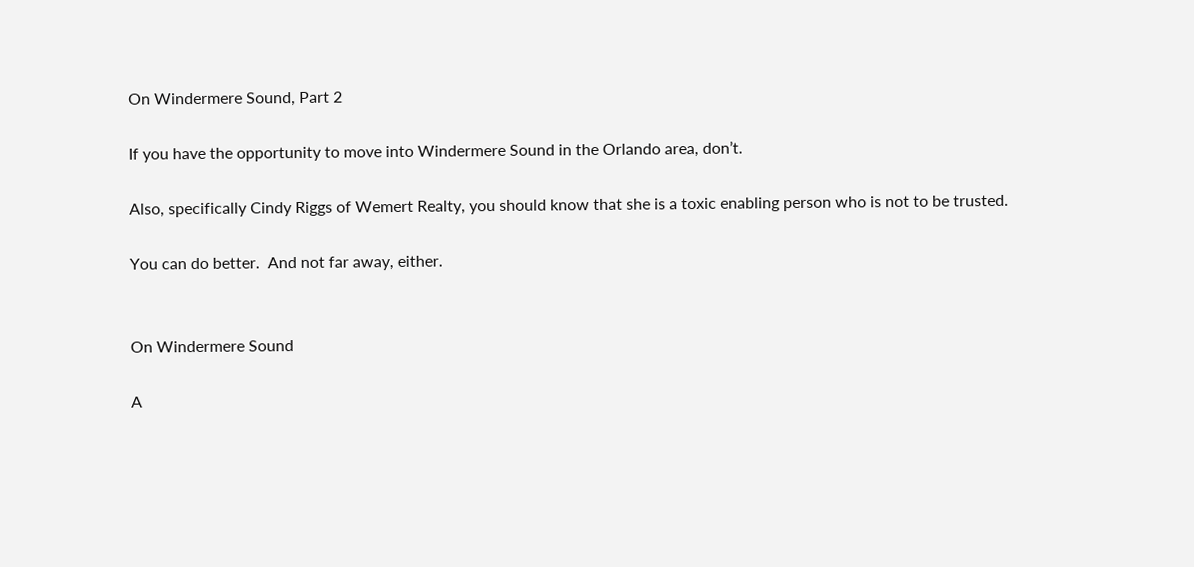On Windermere Sound, Part 2

If you have the opportunity to move into Windermere Sound in the Orlando area, don’t.

Also, specifically Cindy Riggs of Wemert Realty, you should know that she is a toxic enabling person who is not to be trusted.

You can do better.  And not far away, either.


On Windermere Sound

A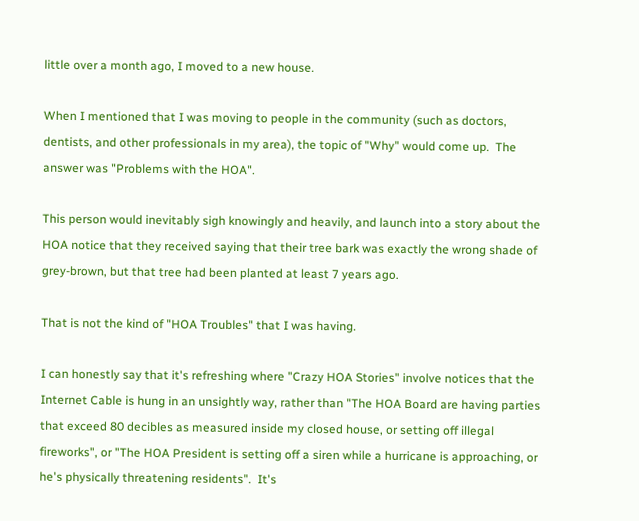little over a month ago, I moved to a new house.

When I mentioned that I was moving to people in the community (such as doctors, dentists, and other professionals in my area), the topic of "Why" would come up.  The answer was "Problems with the HOA".

This person would inevitably sigh knowingly and heavily, and launch into a story about the HOA notice that they received saying that their tree bark was exactly the wrong shade of grey-brown, but that tree had been planted at least 7 years ago.

That is not the kind of "HOA Troubles" that I was having.

I can honestly say that it's refreshing where "Crazy HOA Stories" involve notices that the Internet Cable is hung in an unsightly way, rather than "The HOA Board are having parties that exceed 80 decibles as measured inside my closed house, or setting off illegal fireworks", or "The HOA President is setting off a siren while a hurricane is approaching, or he's physically threatening residents".  It's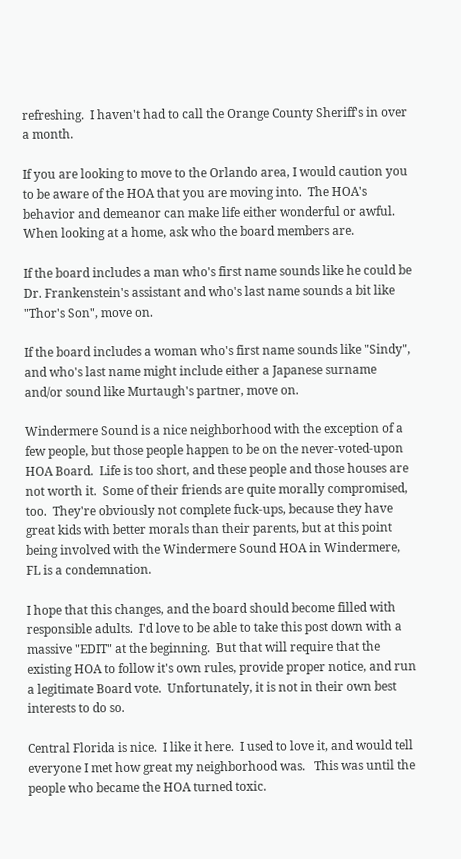refreshing.  I haven't had to call the Orange County Sheriff's in over a month.

If you are looking to move to the Orlando area, I would caution you to be aware of the HOA that you are moving into.  The HOA's behavior and demeanor can make life either wonderful or awful.  When looking at a home, ask who the board members are.

If the board includes a man who's first name sounds like he could be Dr. Frankenstein's assistant and who's last name sounds a bit like "Thor's Son", move on.

If the board includes a woman who's first name sounds like "Sindy", and who's last name might include either a Japanese surname and/or sound like Murtaugh's partner, move on.

Windermere Sound is a nice neighborhood with the exception of a few people, but those people happen to be on the never-voted-upon HOA Board.  Life is too short, and these people and those houses are not worth it.  Some of their friends are quite morally compromised, too.  They're obviously not complete fuck-ups, because they have great kids with better morals than their parents, but at this point being involved with the Windermere Sound HOA in Windermere, FL is a condemnation.

I hope that this changes, and the board should become filled with responsible adults.  I'd love to be able to take this post down with a massive "EDIT" at the beginning.  But that will require that the existing HOA to follow it's own rules, provide proper notice, and run a legitimate Board vote.  Unfortunately, it is not in their own best interests to do so.

Central Florida is nice.  I like it here.  I used to love it, and would tell everyone I met how great my neighborhood was.   This was until the people who became the HOA turned toxic.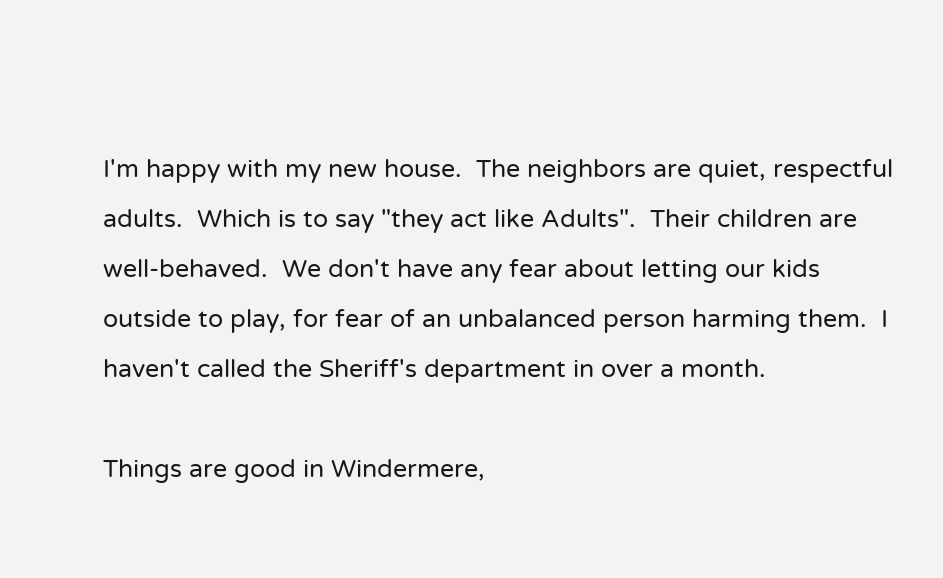I'm happy with my new house.  The neighbors are quiet, respectful adults.  Which is to say "they act like Adults".  Their children are well-behaved.  We don't have any fear about letting our kids outside to play, for fear of an unbalanced person harming them.  I haven't called the Sheriff's department in over a month.

Things are good in Windermere,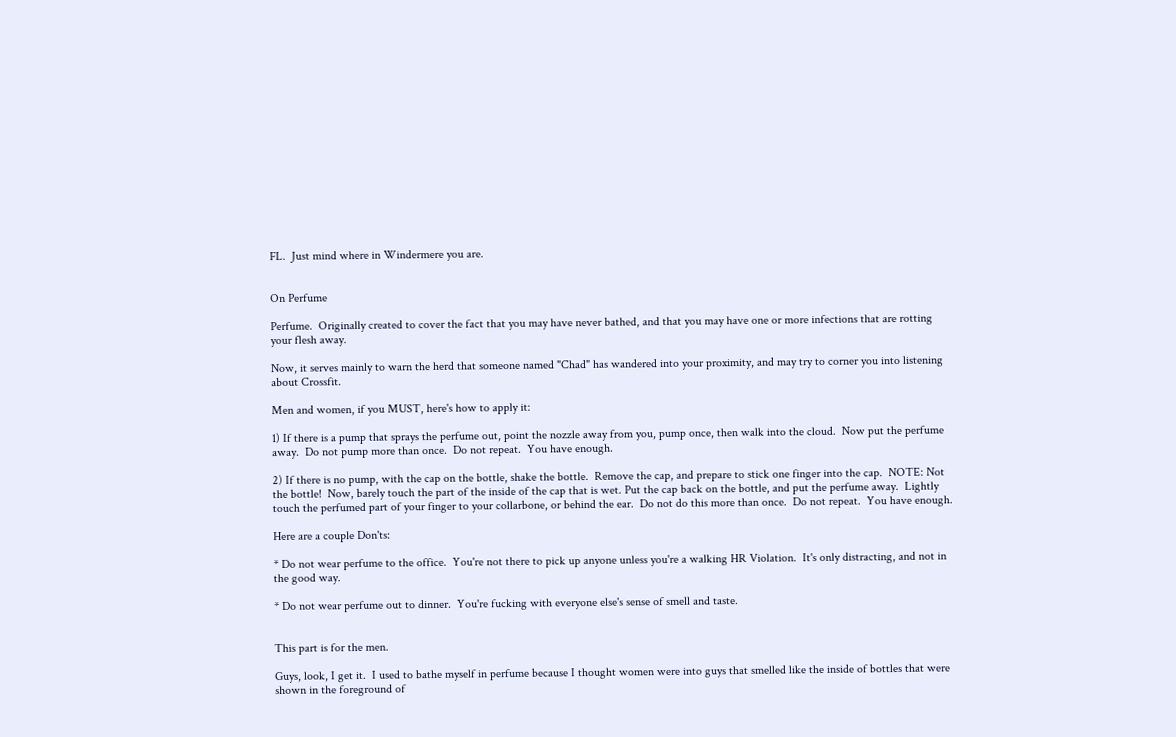FL.  Just mind where in Windermere you are.


On Perfume

Perfume.  Originally created to cover the fact that you may have never bathed, and that you may have one or more infections that are rotting your flesh away.

Now, it serves mainly to warn the herd that someone named "Chad" has wandered into your proximity, and may try to corner you into listening about Crossfit.

Men and women, if you MUST, here's how to apply it:

1) If there is a pump that sprays the perfume out, point the nozzle away from you, pump once, then walk into the cloud.  Now put the perfume away.  Do not pump more than once.  Do not repeat.  You have enough.

2) If there is no pump, with the cap on the bottle, shake the bottle.  Remove the cap, and prepare to stick one finger into the cap.  NOTE: Not the bottle!  Now, barely touch the part of the inside of the cap that is wet. Put the cap back on the bottle, and put the perfume away.  Lightly touch the perfumed part of your finger to your collarbone, or behind the ear.  Do not do this more than once.  Do not repeat.  You have enough.

Here are a couple Don'ts:

* Do not wear perfume to the office.  You're not there to pick up anyone unless you're a walking HR Violation.  It's only distracting, and not in the good way.

* Do not wear perfume out to dinner.  You're fucking with everyone else's sense of smell and taste.


This part is for the men.

Guys, look, I get it.  I used to bathe myself in perfume because I thought women were into guys that smelled like the inside of bottles that were shown in the foreground of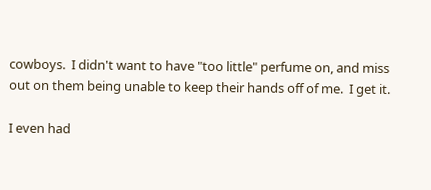cowboys.  I didn't want to have "too little" perfume on, and miss out on them being unable to keep their hands off of me.  I get it.

I even had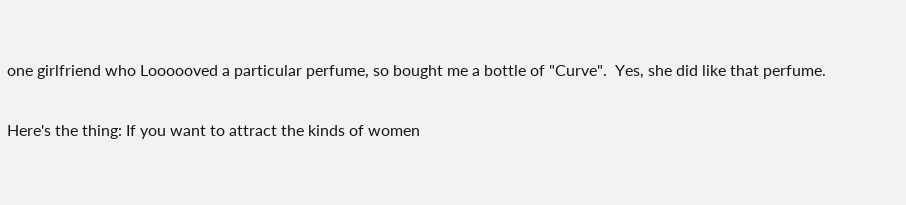one girlfriend who Loooooved a particular perfume, so bought me a bottle of "Curve".  Yes, she did like that perfume.

Here's the thing: If you want to attract the kinds of women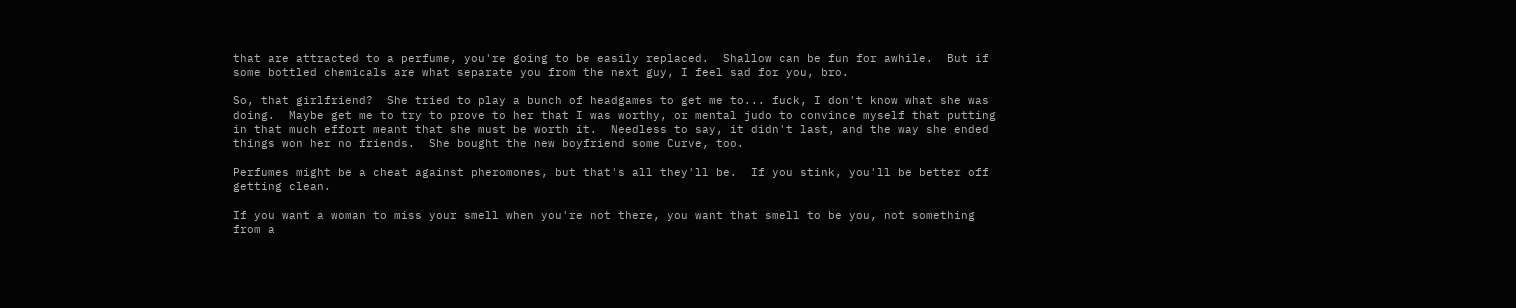that are attracted to a perfume, you're going to be easily replaced.  Shallow can be fun for awhile.  But if some bottled chemicals are what separate you from the next guy, I feel sad for you, bro.

So, that girlfriend?  She tried to play a bunch of headgames to get me to... fuck, I don't know what she was doing.  Maybe get me to try to prove to her that I was worthy, or mental judo to convince myself that putting in that much effort meant that she must be worth it.  Needless to say, it didn't last, and the way she ended things won her no friends.  She bought the new boyfriend some Curve, too.

Perfumes might be a cheat against pheromones, but that's all they'll be.  If you stink, you'll be better off getting clean.

If you want a woman to miss your smell when you're not there, you want that smell to be you, not something from a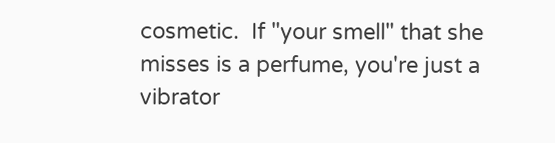cosmetic.  If "your smell" that she misses is a perfume, you're just a vibrator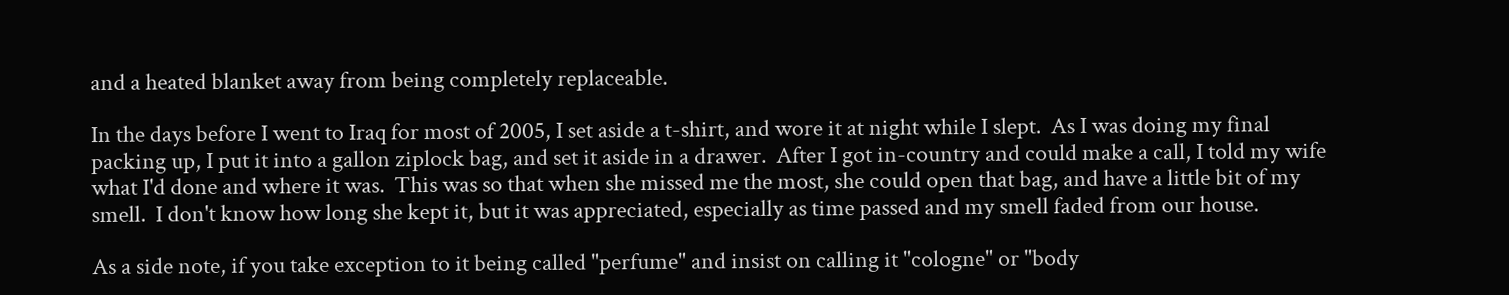and a heated blanket away from being completely replaceable.

In the days before I went to Iraq for most of 2005, I set aside a t-shirt, and wore it at night while I slept.  As I was doing my final packing up, I put it into a gallon ziplock bag, and set it aside in a drawer.  After I got in-country and could make a call, I told my wife what I'd done and where it was.  This was so that when she missed me the most, she could open that bag, and have a little bit of my smell.  I don't know how long she kept it, but it was appreciated, especially as time passed and my smell faded from our house.

As a side note, if you take exception to it being called "perfume" and insist on calling it "cologne" or "body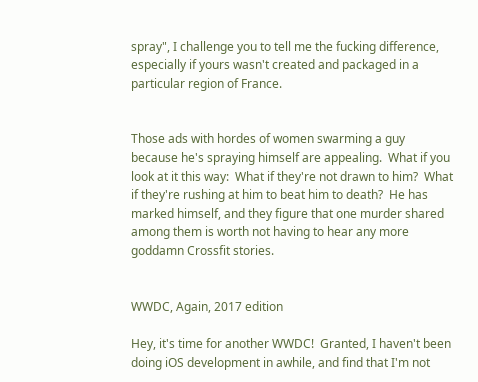spray", I challenge you to tell me the fucking difference, especially if yours wasn't created and packaged in a particular region of France.


Those ads with hordes of women swarming a guy because he's spraying himself are appealing.  What if you look at it this way:  What if they're not drawn to him?  What if they're rushing at him to beat him to death?  He has marked himself, and they figure that one murder shared among them is worth not having to hear any more goddamn Crossfit stories.


WWDC, Again, 2017 edition

Hey, it's time for another WWDC!  Granted, I haven't been doing iOS development in awhile, and find that I'm not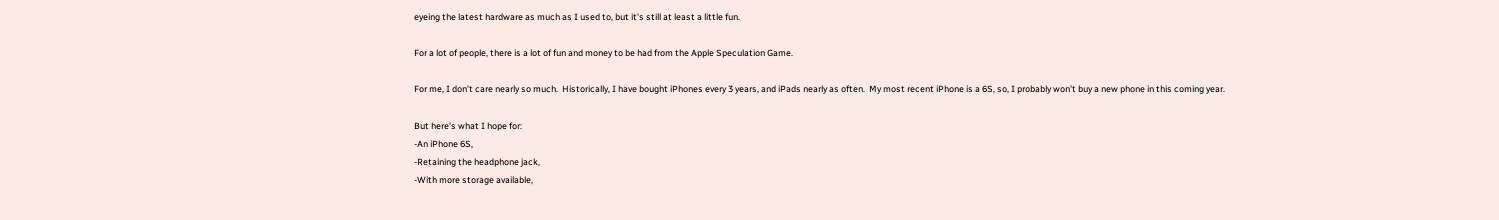eyeing the latest hardware as much as I used to, but it's still at least a little fun.

For a lot of people, there is a lot of fun and money to be had from the Apple Speculation Game.

For me, I don't care nearly so much.  Historically, I have bought iPhones every 3 years, and iPads nearly as often.  My most recent iPhone is a 6S, so, I probably won't buy a new phone in this coming year.

But here's what I hope for:
-An iPhone 6S,
-Retaining the headphone jack,
-With more storage available,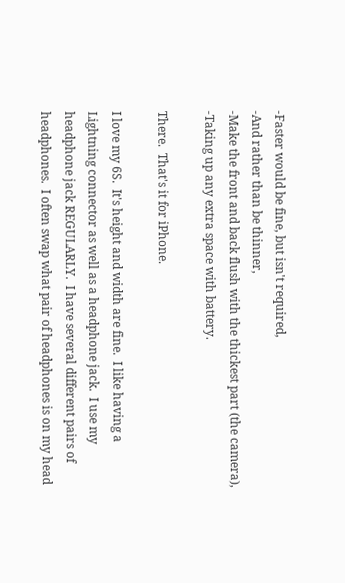-Faster would be fine, but isn't required,
-And rather than be thinner,
-Make the front and back flush with the thickest part (the camera),
-Taking up any extra space with battery.

There.  That's it for iPhone.

I love my 6S.  It's height and width are fine.  I like having a Lightning connector as well as a headphone jack.  I use my headphone jack REGULARLY.  I have several different pairs of headphones.  I often swap what pair of headphones is on my head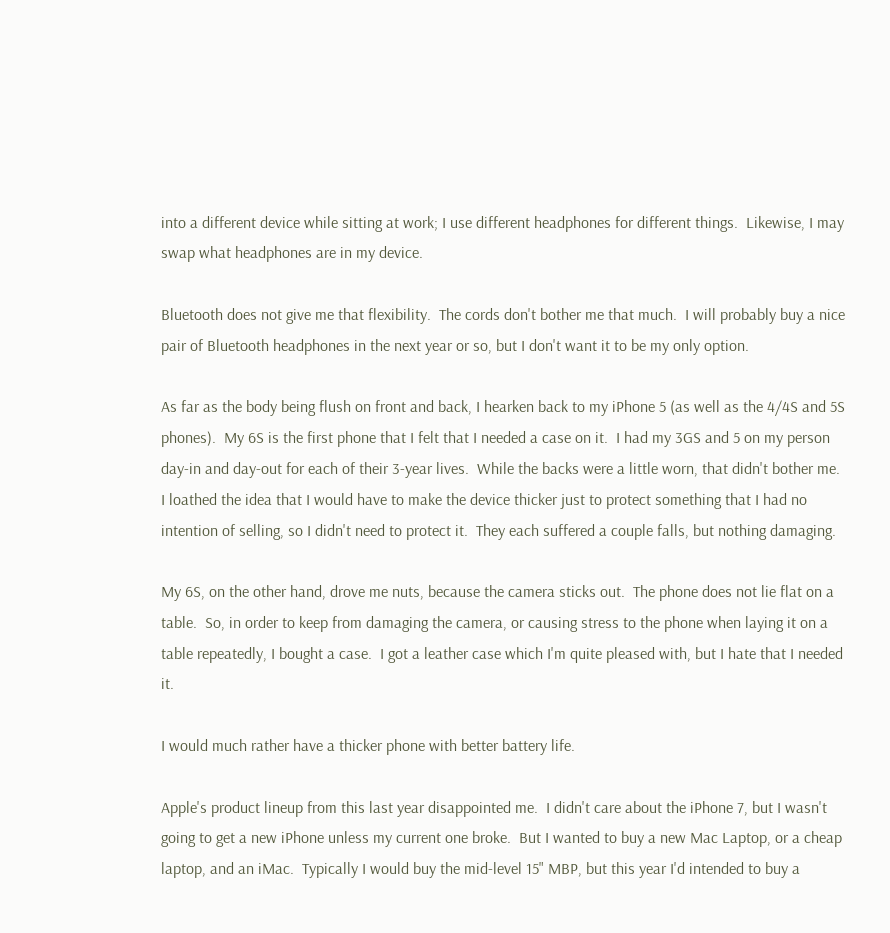into a different device while sitting at work; I use different headphones for different things.  Likewise, I may swap what headphones are in my device.

Bluetooth does not give me that flexibility.  The cords don't bother me that much.  I will probably buy a nice pair of Bluetooth headphones in the next year or so, but I don't want it to be my only option.

As far as the body being flush on front and back, I hearken back to my iPhone 5 (as well as the 4/4S and 5S phones).  My 6S is the first phone that I felt that I needed a case on it.  I had my 3GS and 5 on my person day-in and day-out for each of their 3-year lives.  While the backs were a little worn, that didn't bother me.  I loathed the idea that I would have to make the device thicker just to protect something that I had no intention of selling, so I didn't need to protect it.  They each suffered a couple falls, but nothing damaging.

My 6S, on the other hand, drove me nuts, because the camera sticks out.  The phone does not lie flat on a table.  So, in order to keep from damaging the camera, or causing stress to the phone when laying it on a table repeatedly, I bought a case.  I got a leather case which I'm quite pleased with, but I hate that I needed it.

I would much rather have a thicker phone with better battery life.

Apple's product lineup from this last year disappointed me.  I didn't care about the iPhone 7, but I wasn't going to get a new iPhone unless my current one broke.  But I wanted to buy a new Mac Laptop, or a cheap laptop, and an iMac.  Typically I would buy the mid-level 15" MBP, but this year I'd intended to buy a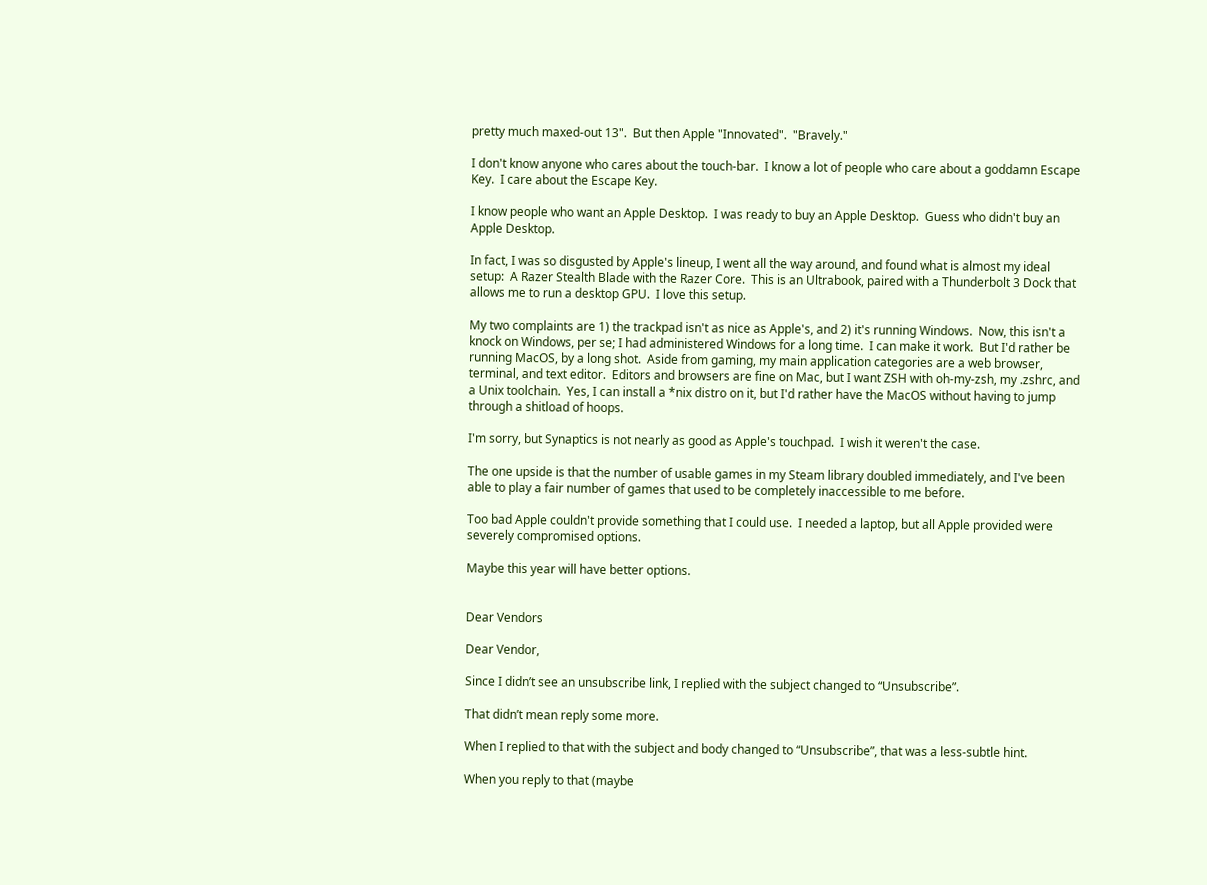pretty much maxed-out 13".  But then Apple "Innovated".  "Bravely."

I don't know anyone who cares about the touch-bar.  I know a lot of people who care about a goddamn Escape Key.  I care about the Escape Key.

I know people who want an Apple Desktop.  I was ready to buy an Apple Desktop.  Guess who didn't buy an Apple Desktop.

In fact, I was so disgusted by Apple's lineup, I went all the way around, and found what is almost my ideal setup:  A Razer Stealth Blade with the Razer Core.  This is an Ultrabook, paired with a Thunderbolt 3 Dock that allows me to run a desktop GPU.  I love this setup.

My two complaints are 1) the trackpad isn't as nice as Apple's, and 2) it's running Windows.  Now, this isn't a knock on Windows, per se; I had administered Windows for a long time.  I can make it work.  But I'd rather be running MacOS, by a long shot.  Aside from gaming, my main application categories are a web browser, terminal, and text editor.  Editors and browsers are fine on Mac, but I want ZSH with oh-my-zsh, my .zshrc, and a Unix toolchain.  Yes, I can install a *nix distro on it, but I'd rather have the MacOS without having to jump through a shitload of hoops.

I'm sorry, but Synaptics is not nearly as good as Apple's touchpad.  I wish it weren't the case.

The one upside is that the number of usable games in my Steam library doubled immediately, and I've been able to play a fair number of games that used to be completely inaccessible to me before.

Too bad Apple couldn't provide something that I could use.  I needed a laptop, but all Apple provided were severely compromised options.

Maybe this year will have better options.


Dear Vendors

Dear Vendor,

Since I didn’t see an unsubscribe link, I replied with the subject changed to “Unsubscribe”.

That didn’t mean reply some more.

When I replied to that with the subject and body changed to “Unsubscribe”, that was a less-subtle hint.

When you reply to that (maybe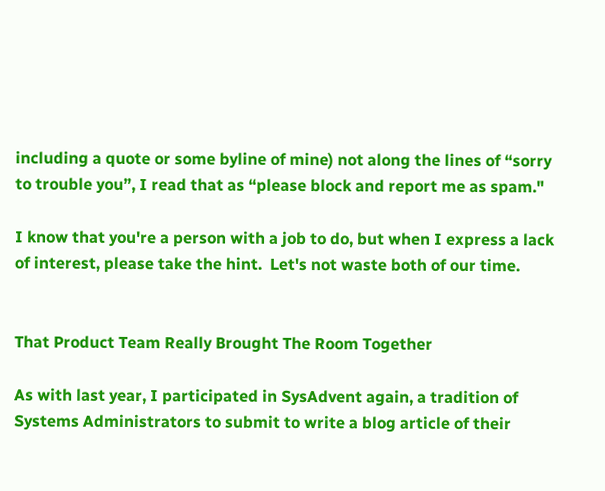including a quote or some byline of mine) not along the lines of “sorry to trouble you”, I read that as “please block and report me as spam."

I know that you're a person with a job to do, but when I express a lack of interest, please take the hint.  Let's not waste both of our time.


That Product Team Really Brought The Room Together

As with last year, I participated in SysAdvent again, a tradition of Systems Administrators to submit to write a blog article of their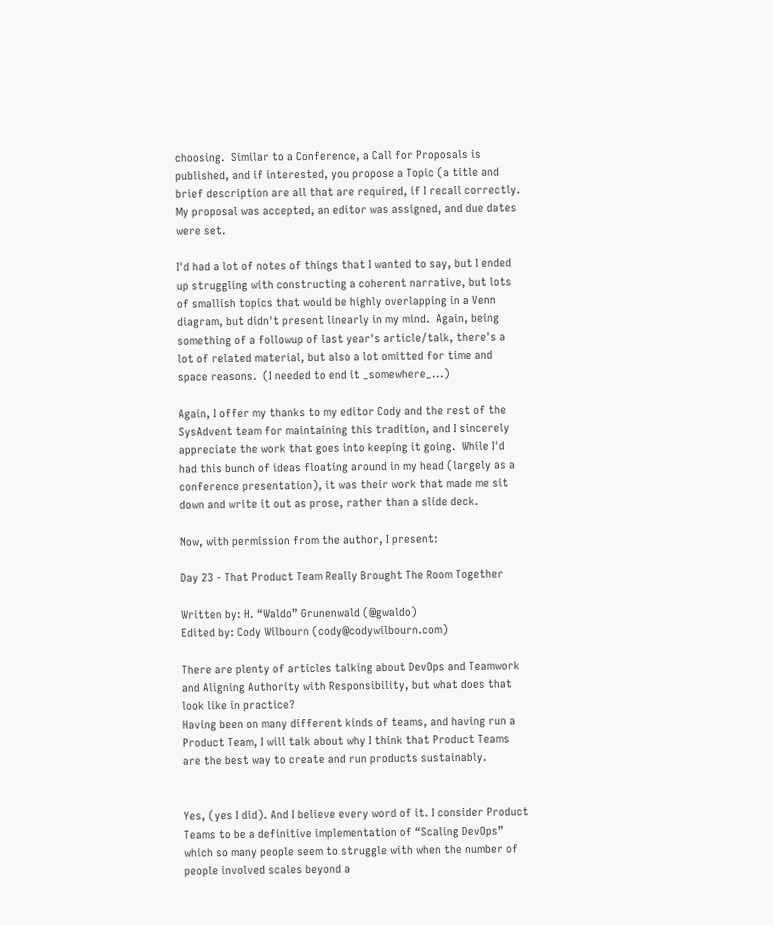choosing.  Similar to a Conference, a Call for Proposals is published, and if interested, you propose a Topic (a title and brief description are all that are required, if I recall correctly.  My proposal was accepted, an editor was assigned, and due dates were set.

I'd had a lot of notes of things that I wanted to say, but I ended up struggling with constructing a coherent narrative, but lots of smallish topics that would be highly overlapping in a Venn diagram, but didn't present linearly in my mind.  Again, being something of a followup of last year's article/talk, there's a lot of related material, but also a lot omitted for time and space reasons.  (I needed to end it _somewhere_...)

Again, I offer my thanks to my editor Cody and the rest of the SysAdvent team for maintaining this tradition, and I sincerely appreciate the work that goes into keeping it going.  While I'd had this bunch of ideas floating around in my head (largely as a conference presentation), it was their work that made me sit down and write it out as prose, rather than a slide deck.

Now, with permission from the author, I present:

Day 23 - That Product Team Really Brought The Room Together

Written by: H. “Waldo” Grunenwald (@gwaldo)
Edited by: Cody Wilbourn (cody@codywilbourn.com)

There are plenty of articles talking about DevOps and Teamwork and Aligning Authority with Responsibility, but what does that look like in practice?
Having been on many different kinds of teams, and having run a Product Team, I will talk about why I think that Product Teams are the best way to create and run products sustainably.


Yes, (yes I did). And I believe every word of it. I consider Product Teams to be a definitive implementation of “Scaling DevOps” which so many people seem to struggle with when the number of people involved scales beyond a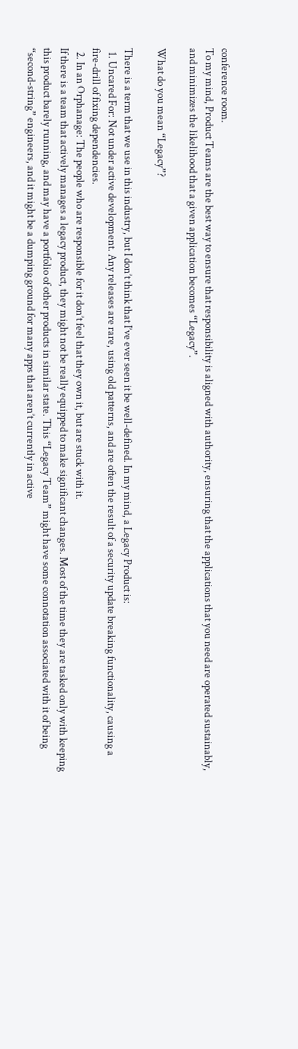conference room.
To my mind, Product Teams are the best way to ensure that responsibility is aligned with authority, ensuring that the applications that you need are operated sustainably, and minimizes the likelihood that a given application becomes “Legacy”.

What do you mean “Legacy”?

There is a term that we use in this industry, but I don’t think that I’ve ever seen it be well-defined. In my mind, a Legacy Product is:
  1. Uncared For: Not under active development. Any releases are rare, using old patterns, and are often the result of a security update breaking functionality, causing a fire-drill of fixing dependencies.
  2. In an Orphanage: The people who are responsible for it don’t feel that they own it, but are stuck with it.
If there is a team that actively manages a legacy product, they might not be really equipped to make significant changes. Most of the time they are tasked only with keeping this product barely running, and may have a portfolio of other products in similar state. This “Legacy Team” might have some connotation associated with it of being “second-string” engineers, and it might be a dumping ground for many apps that aren’t currently in active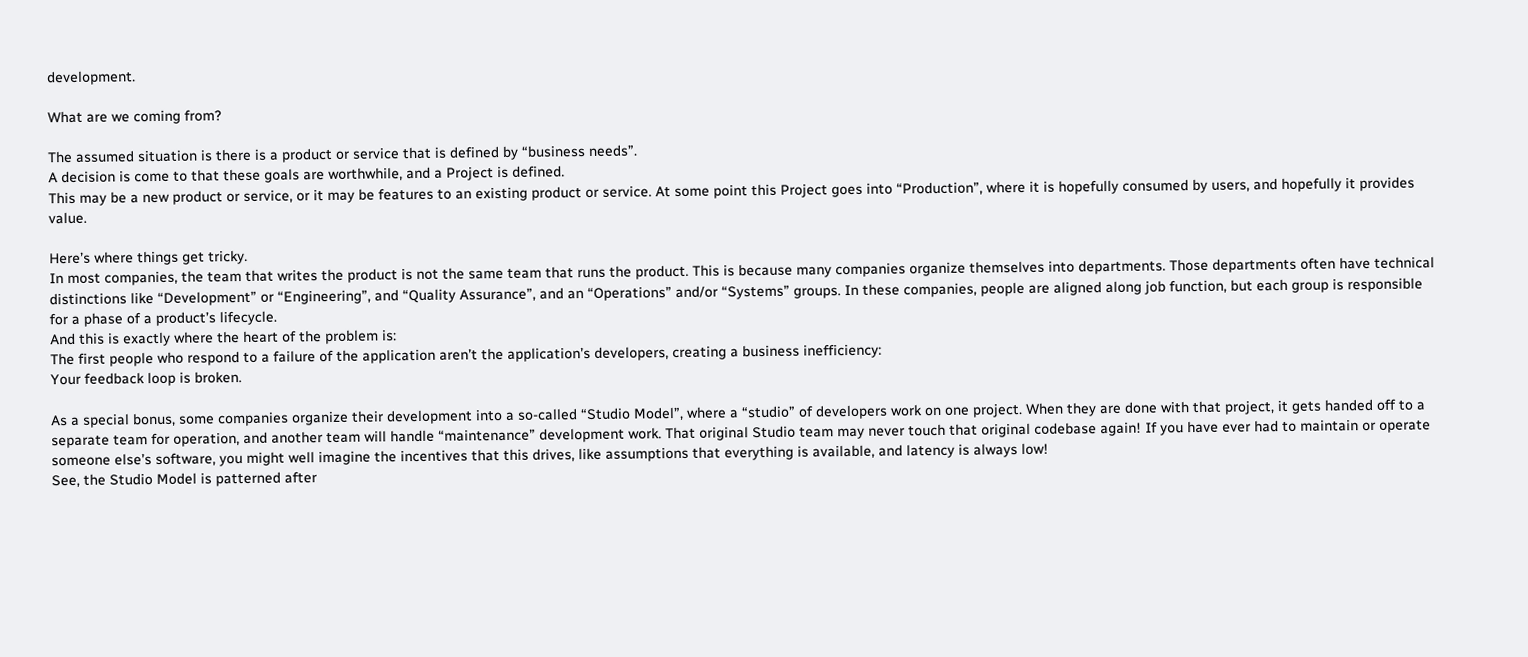development.

What are we coming from?

The assumed situation is there is a product or service that is defined by “business needs”.
A decision is come to that these goals are worthwhile, and a Project is defined.
This may be a new product or service, or it may be features to an existing product or service. At some point this Project goes into “Production”, where it is hopefully consumed by users, and hopefully it provides value.

Here’s where things get tricky.
In most companies, the team that writes the product is not the same team that runs the product. This is because many companies organize themselves into departments. Those departments often have technical distinctions like “Development” or “Engineering”, and “Quality Assurance”, and an “Operations” and/or “Systems” groups. In these companies, people are aligned along job function, but each group is responsible for a phase of a product’s lifecycle.
And this is exactly where the heart of the problem is:
The first people who respond to a failure of the application aren’t the application’s developers, creating a business inefficiency:
Your feedback loop is broken.

As a special bonus, some companies organize their development into a so-called “Studio Model”, where a “studio” of developers work on one project. When they are done with that project, it gets handed off to a separate team for operation, and another team will handle “maintenance” development work. That original Studio team may never touch that original codebase again! If you have ever had to maintain or operate someone else’s software, you might well imagine the incentives that this drives, like assumptions that everything is available, and latency is always low!
See, the Studio Model is patterned after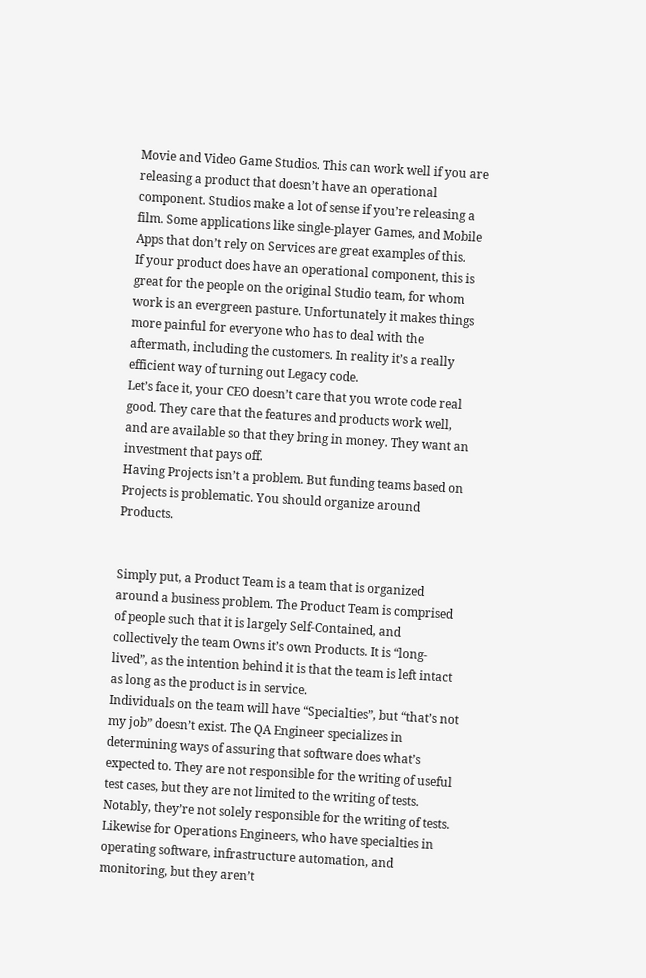Movie and Video Game Studios. This can work well if you are releasing a product that doesn’t have an operational component. Studios make a lot of sense if you’re releasing a film. Some applications like single-player Games, and Mobile Apps that don’t rely on Services are great examples of this.
If your product does have an operational component, this is great for the people on the original Studio team, for whom work is an evergreen pasture. Unfortunately it makes things more painful for everyone who has to deal with the aftermath, including the customers. In reality it’s a really efficient way of turning out Legacy code.
Let’s face it, your CEO doesn’t care that you wrote code real good. They care that the features and products work well, and are available so that they bring in money. They want an investment that pays off.
Having Projects isn’t a problem. But funding teams based on Projects is problematic. You should organize around Products.


Simply put, a Product Team is a team that is organized around a business problem. The Product Team is comprised of people such that it is largely Self-Contained, and collectively the team Owns it’s own Products. It is “long-lived”, as the intention behind it is that the team is left intact as long as the product is in service.
Individuals on the team will have “Specialties”, but “that’s not my job” doesn’t exist. The QA Engineer specializes in determining ways of assuring that software does what’s expected to. They are not responsible for the writing of useful test cases, but they are not limited to the writing of tests. Notably, they’re not solely responsible for the writing of tests. Likewise for Operations Engineers, who have specialties in operating software, infrastructure automation, and monitoring, but they aren’t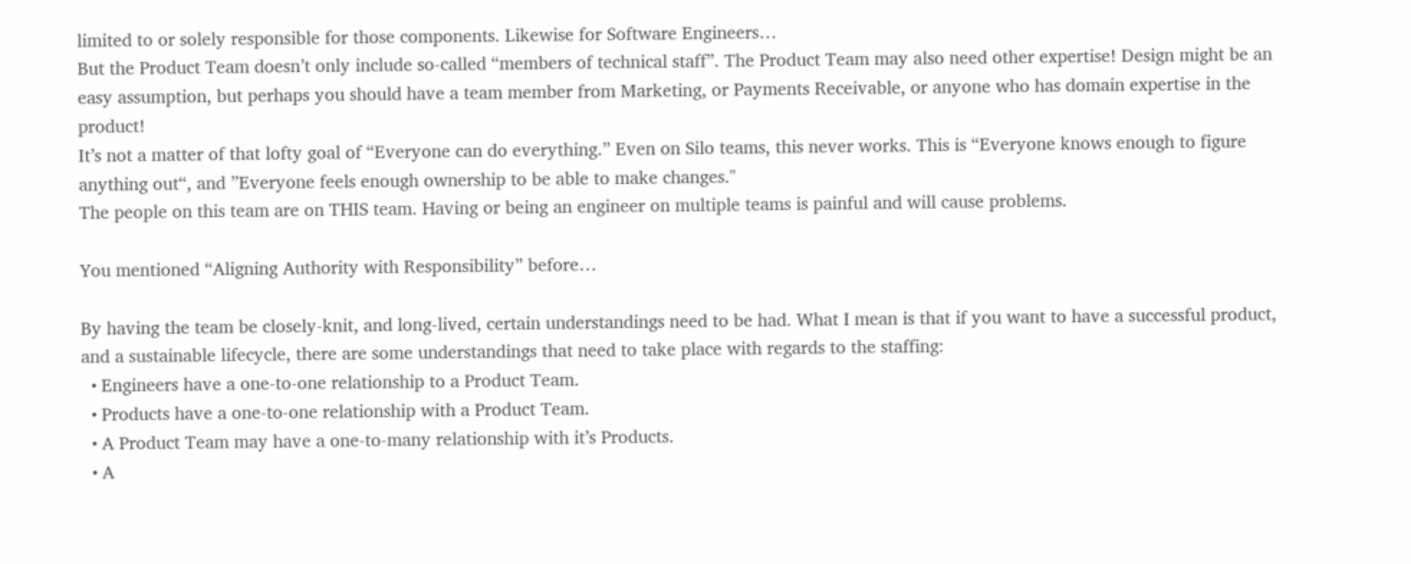limited to or solely responsible for those components. Likewise for Software Engineers…
But the Product Team doesn’t only include so-called “members of technical staff”. The Product Team may also need other expertise! Design might be an easy assumption, but perhaps you should have a team member from Marketing, or Payments Receivable, or anyone who has domain expertise in the product!
It’s not a matter of that lofty goal of “Everyone can do everything.” Even on Silo teams, this never works. This is “Everyone knows enough to figure anything out“, and ”Everyone feels enough ownership to be able to make changes."
The people on this team are on THIS team. Having or being an engineer on multiple teams is painful and will cause problems.

You mentioned “Aligning Authority with Responsibility” before…

By having the team be closely-knit, and long-lived, certain understandings need to be had. What I mean is that if you want to have a successful product, and a sustainable lifecycle, there are some understandings that need to take place with regards to the staffing:
  • Engineers have a one-to-one relationship to a Product Team.
  • Products have a one-to-one relationship with a Product Team.
  • A Product Team may have a one-to-many relationship with it’s Products.
  • A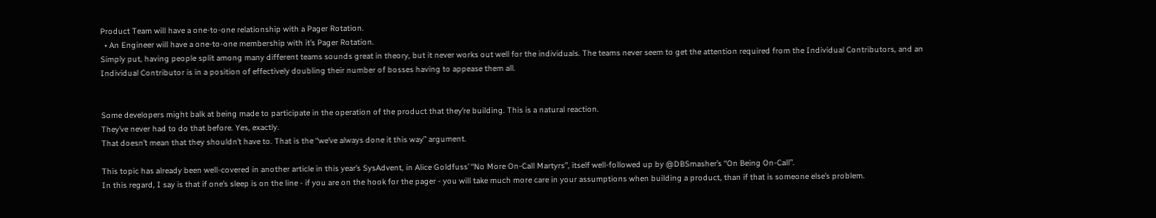Product Team will have a one-to-one relationship with a Pager Rotation.
  • An Engineer will have a one-to-one membership with it’s Pager Rotation.
Simply put, having people split among many different teams sounds great in theory, but it never works out well for the individuals. The teams never seem to get the attention required from the Individual Contributors, and an Individual Contributor is in a position of effectively doubling their number of bosses having to appease them all.


Some developers might balk at being made to participate in the operation of the product that they’re building. This is a natural reaction.
They’ve never had to do that before. Yes, exactly.
That doesn’t mean that they shouldn’t have to. That is the “we’ve always done it this way” argument.

This topic has already been well-covered in another article in this year’s SysAdvent, in Alice Goldfuss’ “No More On-Call Martyrs”, itself well-followed up by @DBSmasher’s “On Being On-Call”.
In this regard, I say is that if one’s sleep is on the line - if you are on the hook for the pager - you will take much more care in your assumptions when building a product, than if that is someone else’s problem.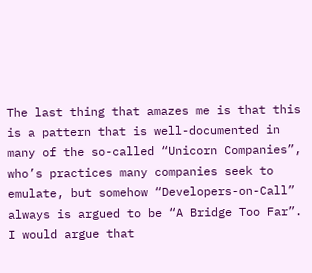The last thing that amazes me is that this is a pattern that is well-documented in many of the so-called “Unicorn Companies”, who’s practices many companies seek to emulate, but somehow “Developers-on-Call” always is argued to be “A Bridge Too Far”.
I would argue that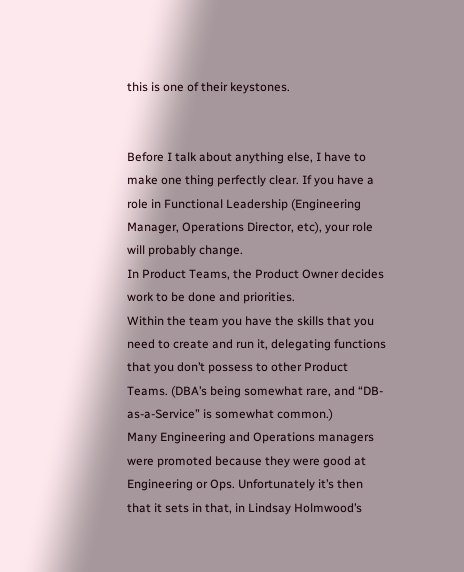this is one of their keystones.


Before I talk about anything else, I have to make one thing perfectly clear. If you have a role in Functional Leadership (Engineering Manager, Operations Director, etc), your role will probably change.
In Product Teams, the Product Owner decides work to be done and priorities.
Within the team you have the skills that you need to create and run it, delegating functions that you don’t possess to other Product Teams. (DBA’s being somewhat rare, and “DB-as-a-Service” is somewhat common.)
Many Engineering and Operations managers were promoted because they were good at Engineering or Ops. Unfortunately it’s then that it sets in that, in Lindsay Holmwood’s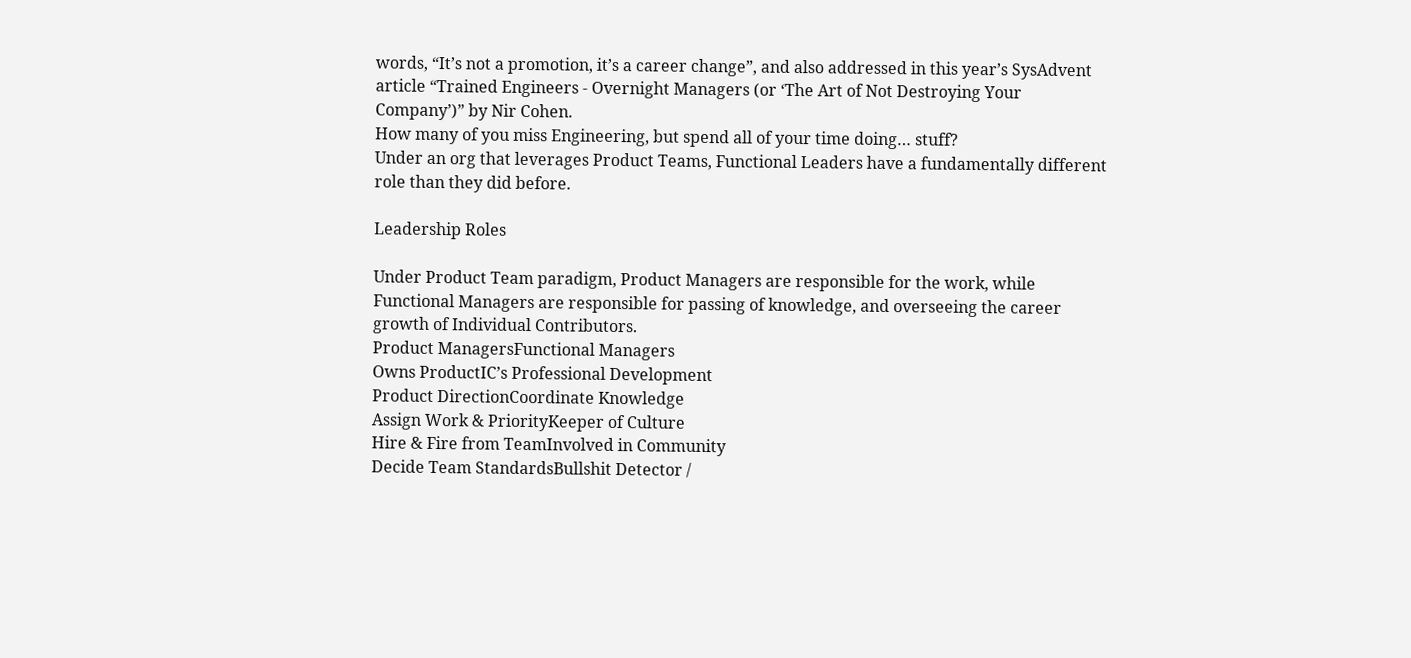words, “It’s not a promotion, it’s a career change”, and also addressed in this year’s SysAdvent article “Trained Engineers - Overnight Managers (or ‘The Art of Not Destroying Your Company’)” by Nir Cohen.
How many of you miss Engineering, but spend all of your time doing… stuff?
Under an org that leverages Product Teams, Functional Leaders have a fundamentally different role than they did before.

Leadership Roles

Under Product Team paradigm, Product Managers are responsible for the work, while Functional Managers are responsible for passing of knowledge, and overseeing the career growth of Individual Contributors.
Product ManagersFunctional Managers
Owns ProductIC’s Professional Development
Product DirectionCoordinate Knowledge
Assign Work & PriorityKeeper of Culture
Hire & Fire from TeamInvolved in Community
Decide Team StandardsBullshit Detector /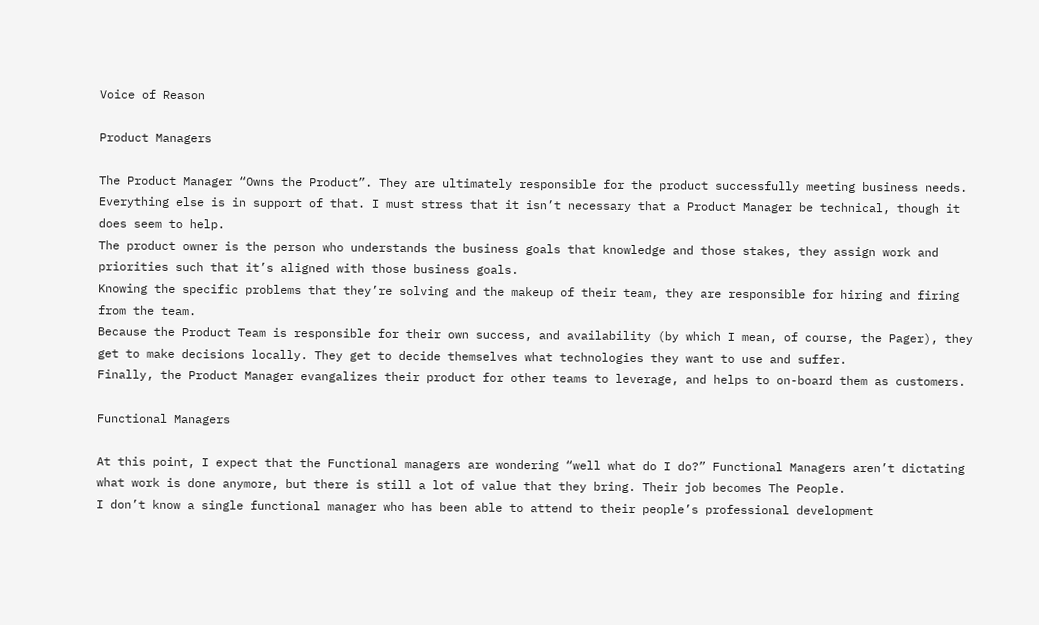Voice of Reason

Product Managers

The Product Manager “Owns the Product”. They are ultimately responsible for the product successfully meeting business needs. Everything else is in support of that. I must stress that it isn’t necessary that a Product Manager be technical, though it does seem to help.
The product owner is the person who understands the business goals that knowledge and those stakes, they assign work and priorities such that it’s aligned with those business goals.
Knowing the specific problems that they’re solving and the makeup of their team, they are responsible for hiring and firing from the team.
Because the Product Team is responsible for their own success, and availability (by which I mean, of course, the Pager), they get to make decisions locally. They get to decide themselves what technologies they want to use and suffer.
Finally, the Product Manager evangalizes their product for other teams to leverage, and helps to on-board them as customers.

Functional Managers

At this point, I expect that the Functional managers are wondering “well what do I do?” Functional Managers aren’t dictating what work is done anymore, but there is still a lot of value that they bring. Their job becomes The People.
I don’t know a single functional manager who has been able to attend to their people’s professional development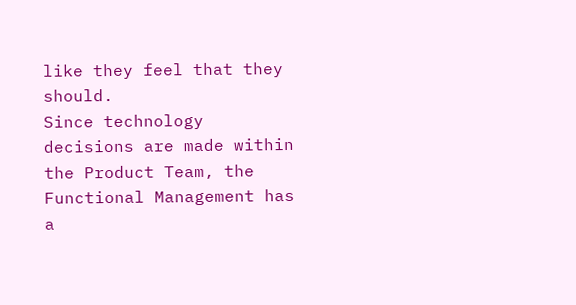like they feel that they should.
Since technology decisions are made within the Product Team, the Functional Management has a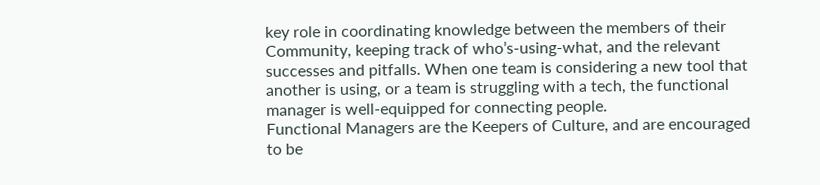key role in coordinating knowledge between the members of their Community, keeping track of who’s-using-what, and the relevant successes and pitfalls. When one team is considering a new tool that another is using, or a team is struggling with a tech, the functional manager is well-equipped for connecting people.
Functional Managers are the Keepers of Culture, and are encouraged to be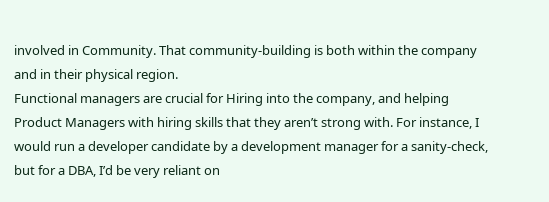involved in Community. That community-building is both within the company and in their physical region.
Functional managers are crucial for Hiring into the company, and helping Product Managers with hiring skills that they aren’t strong with. For instance, I would run a developer candidate by a development manager for a sanity-check, but for a DBA, I’d be very reliant on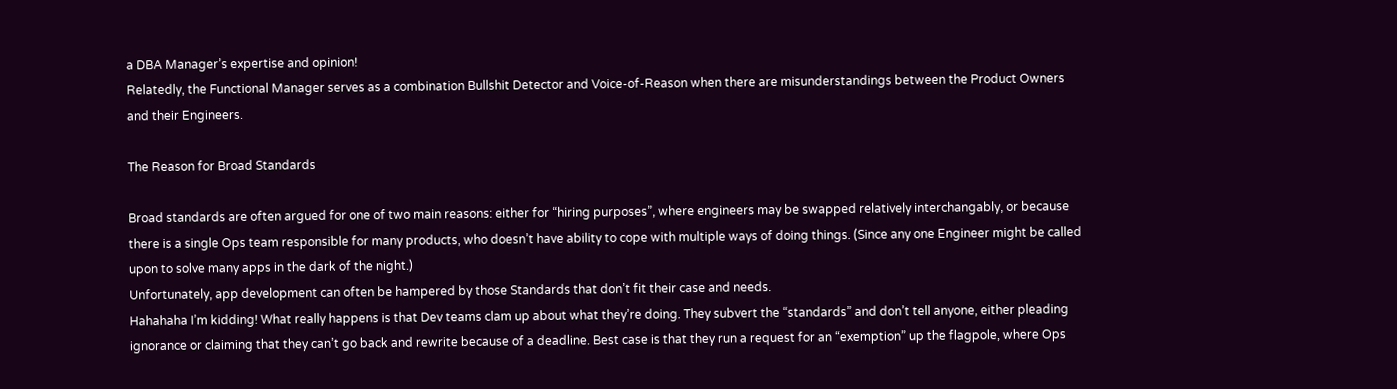a DBA Manager’s expertise and opinion!
Relatedly, the Functional Manager serves as a combination Bullshit Detector and Voice-of-Reason when there are misunderstandings between the Product Owners and their Engineers.

The Reason for Broad Standards

Broad standards are often argued for one of two main reasons: either for “hiring purposes”, where engineers may be swapped relatively interchangably, or because there is a single Ops team responsible for many products, who doesn’t have ability to cope with multiple ways of doing things. (Since any one Engineer might be called upon to solve many apps in the dark of the night.)
Unfortunately, app development can often be hampered by those Standards that don’t fit their case and needs.
Hahahaha I’m kidding! What really happens is that Dev teams clam up about what they’re doing. They subvert the “standards” and don’t tell anyone, either pleading ignorance or claiming that they can’t go back and rewrite because of a deadline. Best case is that they run a request for an “exemption” up the flagpole, where Ops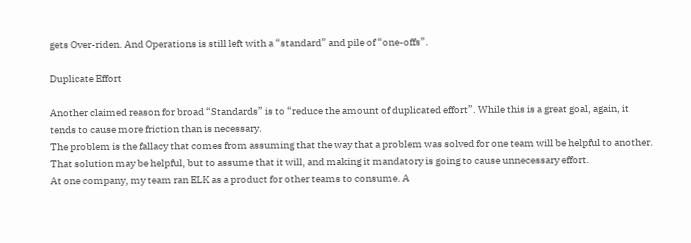gets Over-riden. And Operations is still left with a “standard” and pile of “one-offs”.

Duplicate Effort

Another claimed reason for broad “Standards” is to “reduce the amount of duplicated effort”. While this is a great goal, again, it tends to cause more friction than is necessary.
The problem is the fallacy that comes from assuming that the way that a problem was solved for one team will be helpful to another. That solution may be helpful, but to assume that it will, and making it mandatory is going to cause unnecessary effort.
At one company, my team ran ELK as a product for other teams to consume. A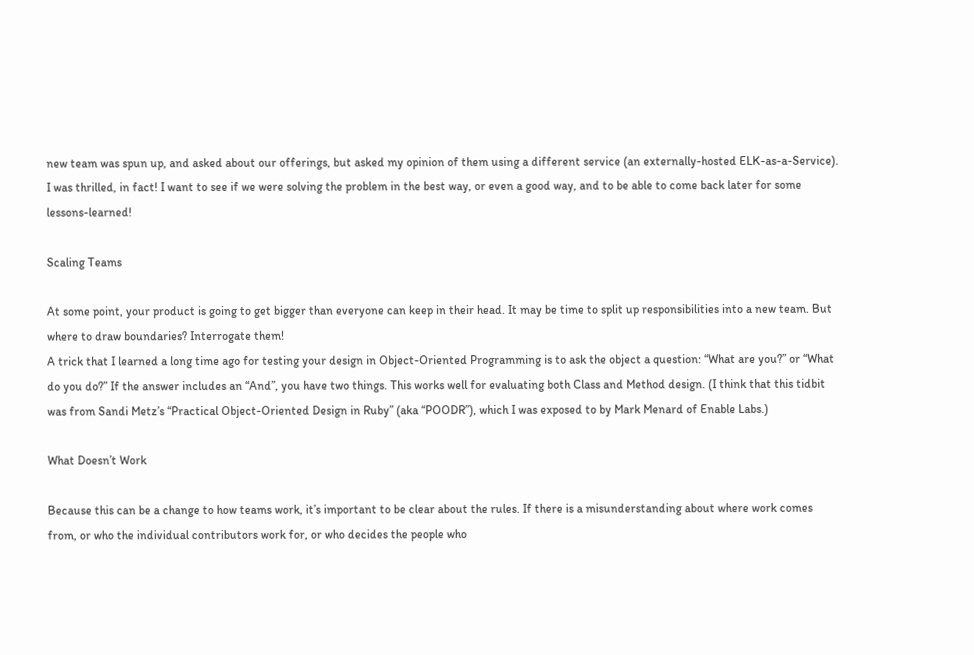new team was spun up, and asked about our offerings, but asked my opinion of them using a different service (an externally-hosted ELK-as-a-Service). I was thrilled, in fact! I want to see if we were solving the problem in the best way, or even a good way, and to be able to come back later for some lessons-learned!

Scaling Teams

At some point, your product is going to get bigger than everyone can keep in their head. It may be time to split up responsibilities into a new team. But where to draw boundaries? Interrogate them!
A trick that I learned a long time ago for testing your design in Object-Oriented Programming is to ask the object a question: “What are you?” or “What do you do?” If the answer includes an “And”, you have two things. This works well for evaluating both Class and Method design. (I think that this tidbit was from Sandi Metz’s “Practical Object-Oriented Design in Ruby” (aka “POODR”), which I was exposed to by Mark Menard of Enable Labs.)

What Doesn’t Work

Because this can be a change to how teams work, it’s important to be clear about the rules. If there is a misunderstanding about where work comes from, or who the individual contributors work for, or who decides the people who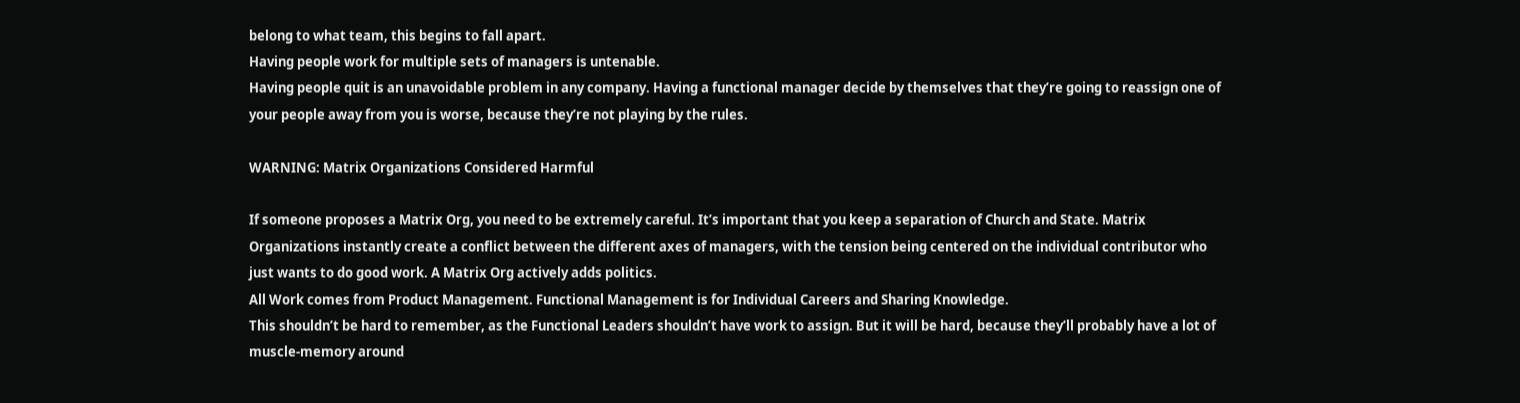belong to what team, this begins to fall apart.
Having people work for multiple sets of managers is untenable.
Having people quit is an unavoidable problem in any company. Having a functional manager decide by themselves that they’re going to reassign one of your people away from you is worse, because they’re not playing by the rules.

WARNING: Matrix Organizations Considered Harmful

If someone proposes a Matrix Org, you need to be extremely careful. It’s important that you keep a separation of Church and State. Matrix Organizations instantly create a conflict between the different axes of managers, with the tension being centered on the individual contributor who just wants to do good work. A Matrix Org actively adds politics.
All Work comes from Product Management. Functional Management is for Individual Careers and Sharing Knowledge.
This shouldn’t be hard to remember, as the Functional Leaders shouldn’t have work to assign. But it will be hard, because they’ll probably have a lot of muscle-memory around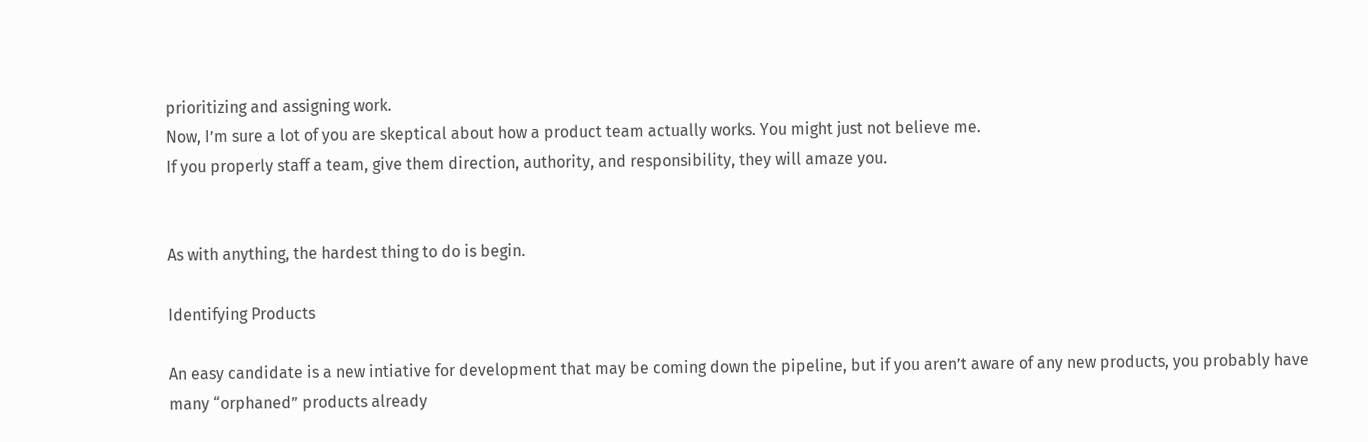prioritizing and assigning work.
Now, I’m sure a lot of you are skeptical about how a product team actually works. You might just not believe me.
If you properly staff a team, give them direction, authority, and responsibility, they will amaze you.


As with anything, the hardest thing to do is begin.

Identifying Products

An easy candidate is a new intiative for development that may be coming down the pipeline, but if you aren’t aware of any new products, you probably have many “orphaned” products already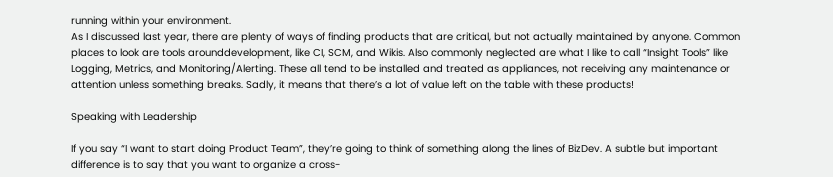running within your environment.
As I discussed last year, there are plenty of ways of finding products that are critical, but not actually maintained by anyone. Common places to look are tools arounddevelopment, like CI, SCM, and Wikis. Also commonly neglected are what I like to call “Insight Tools” like Logging, Metrics, and Monitoring/Alerting. These all tend to be installed and treated as appliances, not receiving any maintenance or attention unless something breaks. Sadly, it means that there’s a lot of value left on the table with these products!

Speaking with Leadership

If you say “I want to start doing Product Team”, they’re going to think of something along the lines of BizDev. A subtle but important difference is to say that you want to organize a cross-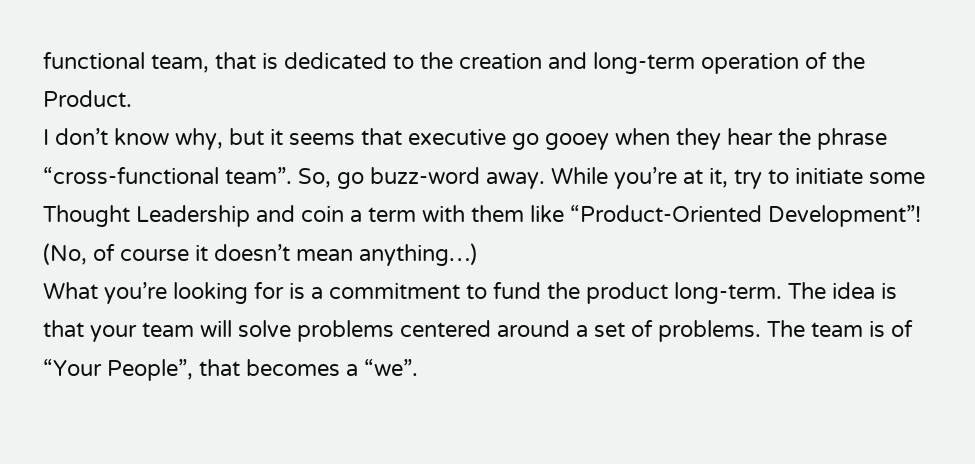functional team, that is dedicated to the creation and long-term operation of the Product.
I don’t know why, but it seems that executive go gooey when they hear the phrase “cross-functional team”. So, go buzz-word away. While you’re at it, try to initiate some Thought Leadership and coin a term with them like “Product-Oriented Development”! (No, of course it doesn’t mean anything…)
What you’re looking for is a commitment to fund the product long-term. The idea is that your team will solve problems centered around a set of problems. The team is of “Your People”, that becomes a “we”.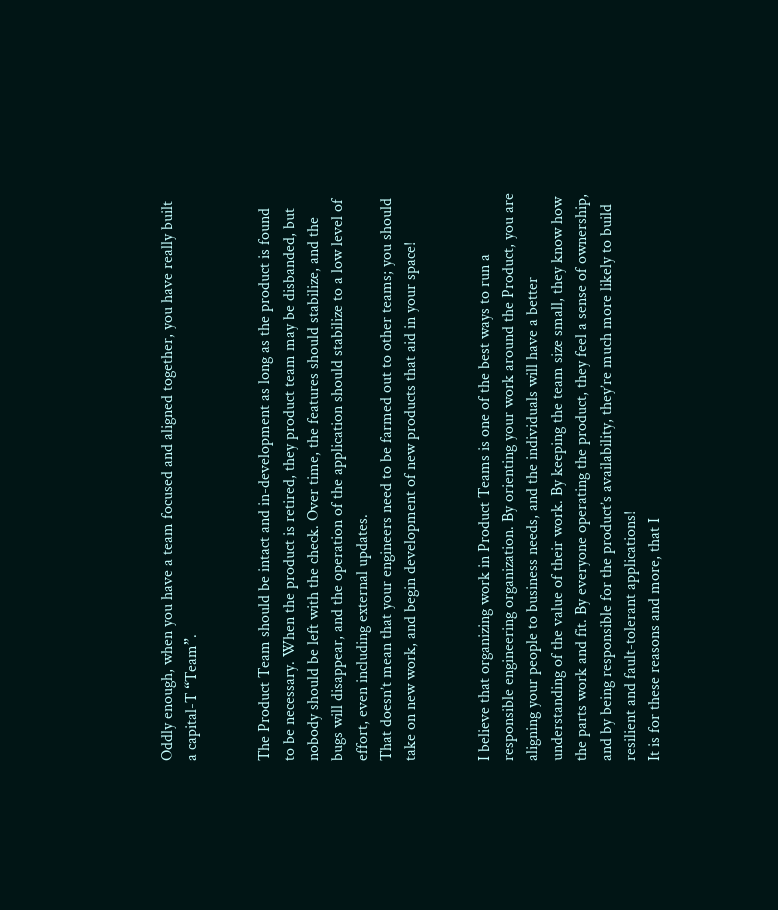Oddly enough, when you have a team focused and aligned together, you have really built a capital-T “Team”.


The Product Team should be intact and in-development as long as the product is found to be necessary. When the product is retired, they product team may be disbanded, but nobody should be left with the check. Over time, the features should stabilize, and the bugs will disappear, and the operation of the application should stabilize to a low level of effort, even including external updates.
That doesn’t mean that your engineers need to be farmed out to other teams; you should take on new work, and begin development of new products that aid in your space!


I believe that organizing work in Product Teams is one of the best ways to run a responsible engineering organization. By orienting your work around the Product, you are aligning your people to business needs, and the individuals will have a better understanding of the value of their work. By keeping the team size small, they know how the parts work and fit. By everyone operating the product, they feel a sense of ownership, and by being responsible for the product’s availability, they’re much more likely to build resilient and fault-tolerant applications!
It is for these reasons and more, that I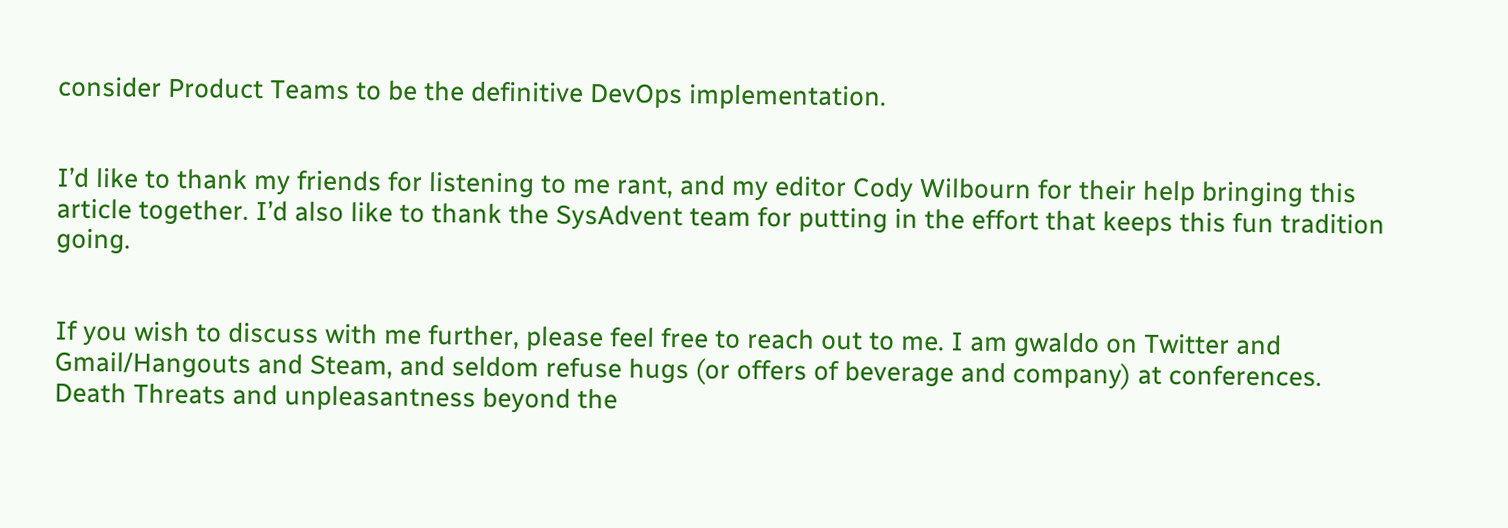consider Product Teams to be the definitive DevOps implementation.


I’d like to thank my friends for listening to me rant, and my editor Cody Wilbourn for their help bringing this article together. I’d also like to thank the SysAdvent team for putting in the effort that keeps this fun tradition going.


If you wish to discuss with me further, please feel free to reach out to me. I am gwaldo on Twitter and Gmail/Hangouts and Steam, and seldom refuse hugs (or offers of beverage and company) at conferences. Death Threats and unpleasantness beyond the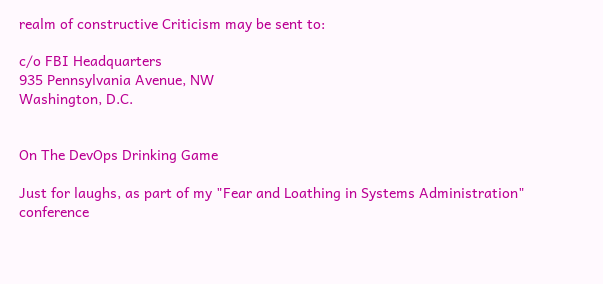realm of constructive Criticism may be sent to:

c/o FBI Headquarters
935 Pennsylvania Avenue, NW
Washington, D.C.


On The DevOps Drinking Game

Just for laughs, as part of my "Fear and Loathing in Systems Administration" conference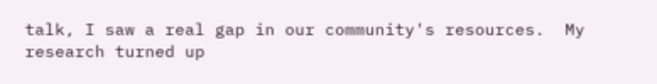talk, I saw a real gap in our community's resources.  My research turned up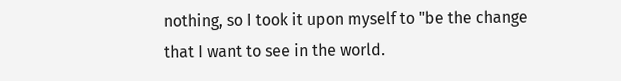nothing, so I took it upon myself to "be the change that I want to see in the world.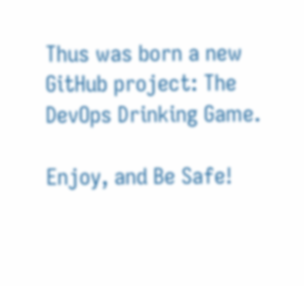Thus was born a new GitHub project: The DevOps Drinking Game.

Enjoy, and Be Safe!